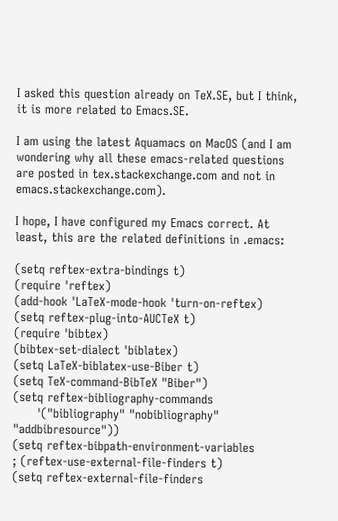I asked this question already on TeX.SE, but I think, it is more related to Emacs.SE.

I am using the latest Aquamacs on MacOS (and I am wondering why all these emacs-related questions are posted in tex.stackexchange.com and not in emacs.stackexchange.com).

I hope, I have configured my Emacs correct. At least, this are the related definitions in .emacs:

(setq reftex-extra-bindings t)
(require 'reftex)
(add-hook 'LaTeX-mode-hook 'turn-on-reftex)
(setq reftex-plug-into-AUCTeX t)
(require 'bibtex)
(bibtex-set-dialect 'biblatex)
(setq LaTeX-biblatex-use-Biber t)
(setq TeX-command-BibTeX "Biber")
(setq reftex-bibliography-commands
      '("bibliography" "nobibliography" "addbibresource"))
(setq reftex-bibpath-environment-variables
; (reftex-use-external-file-finders t)
(setq reftex-external-file-finders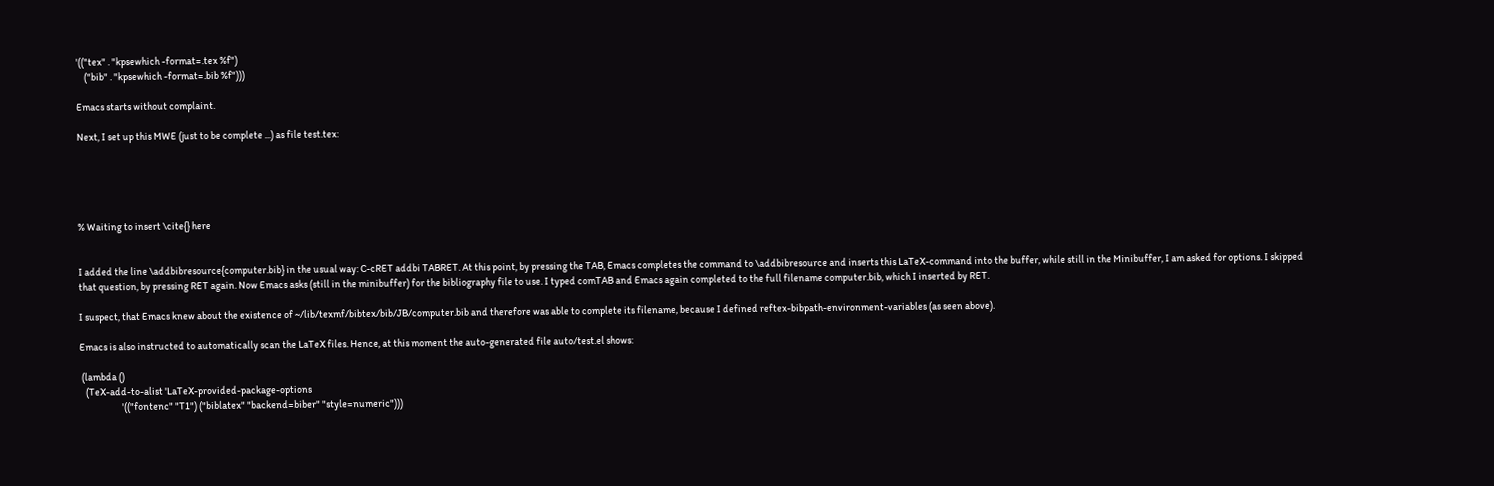'(("tex" . "kpsewhich -format=.tex %f")
    ("bib" . "kpsewhich -format=.bib %f")))

Emacs starts without complaint.

Next, I set up this MWE (just to be complete ...) as file test.tex:





% Waiting to insert \cite{} here


I added the line \addbibresource{computer.bib} in the usual way: C-cRET addbi TABRET. At this point, by pressing the TAB, Emacs completes the command to \addbibresource and inserts this LaTeX-command into the buffer, while still in the Minibuffer, I am asked for options. I skipped that question, by pressing RET again. Now Emacs asks (still in the minibuffer) for the bibliography file to use. I typed comTAB and Emacs again completed to the full filename computer.bib, which I inserted by RET.

I suspect, that Emacs knew about the existence of ~/lib/texmf/bibtex/bib/JB/computer.bib and therefore was able to complete its filename, because I defined reftex-bibpath-environment-variables (as seen above).

Emacs is also instructed to automatically scan the LaTeX files. Hence, at this moment the auto-generated file auto/test.el shows:

 (lambda ()
   (TeX-add-to-alist 'LaTeX-provided-package-options
                     '(("fontenc" "T1") ("biblatex" "backend=biber" "style=numeric")))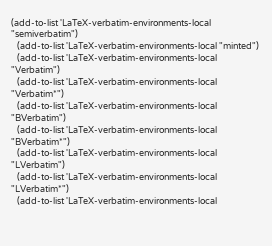(add-to-list 'LaTeX-verbatim-environments-local "semiverbatim")
   (add-to-list 'LaTeX-verbatim-environments-local "minted")
   (add-to-list 'LaTeX-verbatim-environments-local "Verbatim")
   (add-to-list 'LaTeX-verbatim-environments-local "Verbatim*")
   (add-to-list 'LaTeX-verbatim-environments-local "BVerbatim")
   (add-to-list 'LaTeX-verbatim-environments-local "BVerbatim*")
   (add-to-list 'LaTeX-verbatim-environments-local "LVerbatim")
   (add-to-list 'LaTeX-verbatim-environments-local "LVerbatim*")
   (add-to-list 'LaTeX-verbatim-environments-local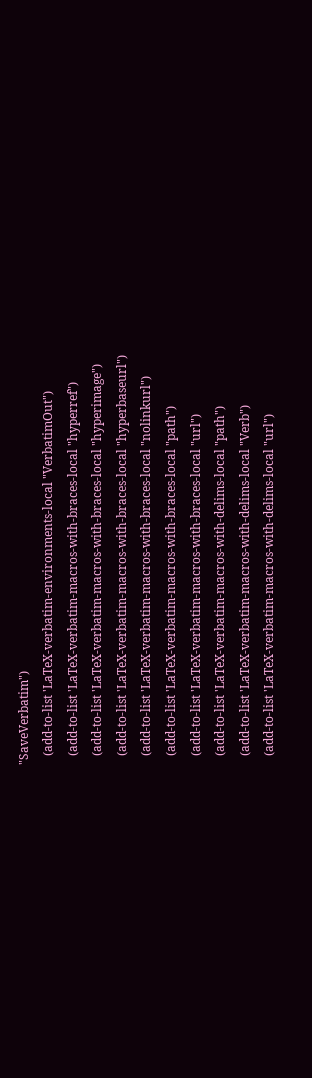"SaveVerbatim")
   (add-to-list 'LaTeX-verbatim-environments-local "VerbatimOut")
   (add-to-list 'LaTeX-verbatim-macros-with-braces-local "hyperref")
   (add-to-list 'LaTeX-verbatim-macros-with-braces-local "hyperimage")
   (add-to-list 'LaTeX-verbatim-macros-with-braces-local "hyperbaseurl")
   (add-to-list 'LaTeX-verbatim-macros-with-braces-local "nolinkurl")
   (add-to-list 'LaTeX-verbatim-macros-with-braces-local "path")
   (add-to-list 'LaTeX-verbatim-macros-with-braces-local "url")
   (add-to-list 'LaTeX-verbatim-macros-with-delims-local "path")
   (add-to-list 'LaTeX-verbatim-macros-with-delims-local "Verb")
   (add-to-list 'LaTeX-verbatim-macros-with-delims-local "url")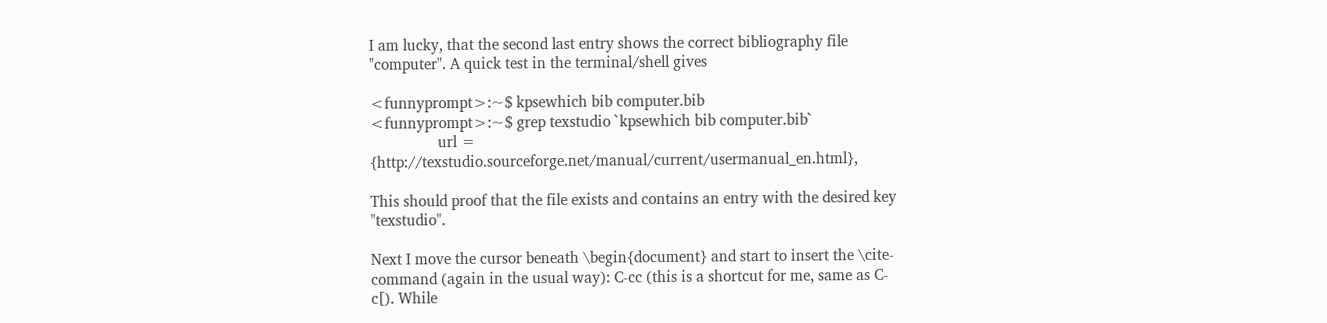I am lucky, that the second last entry shows the correct bibliography file "computer". A quick test in the terminal/shell gives

<funnyprompt>:~$ kpsewhich bib computer.bib
<funnyprompt>:~$ grep texstudio `kpsewhich bib computer.bib`
                 url = {http://texstudio.sourceforge.net/manual/current/usermanual_en.html},

This should proof that the file exists and contains an entry with the desired key "texstudio".

Next I move the cursor beneath \begin{document} and start to insert the \cite-command (again in the usual way): C-cc (this is a shortcut for me, same as C-c[). While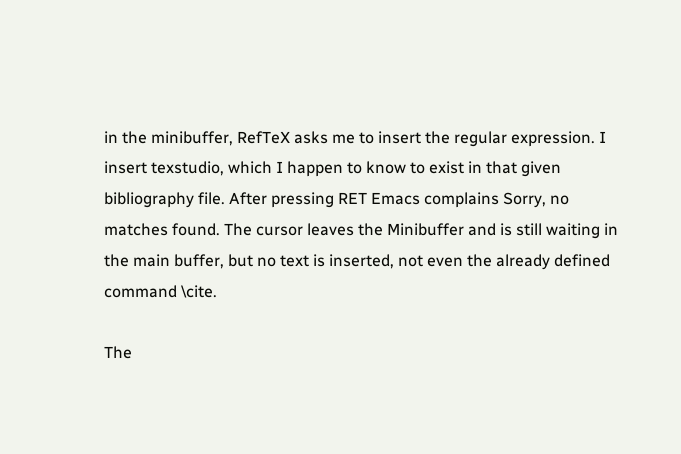in the minibuffer, RefTeX asks me to insert the regular expression. I insert texstudio, which I happen to know to exist in that given bibliography file. After pressing RET Emacs complains Sorry, no matches found. The cursor leaves the Minibuffer and is still waiting in the main buffer, but no text is inserted, not even the already defined command \cite.

The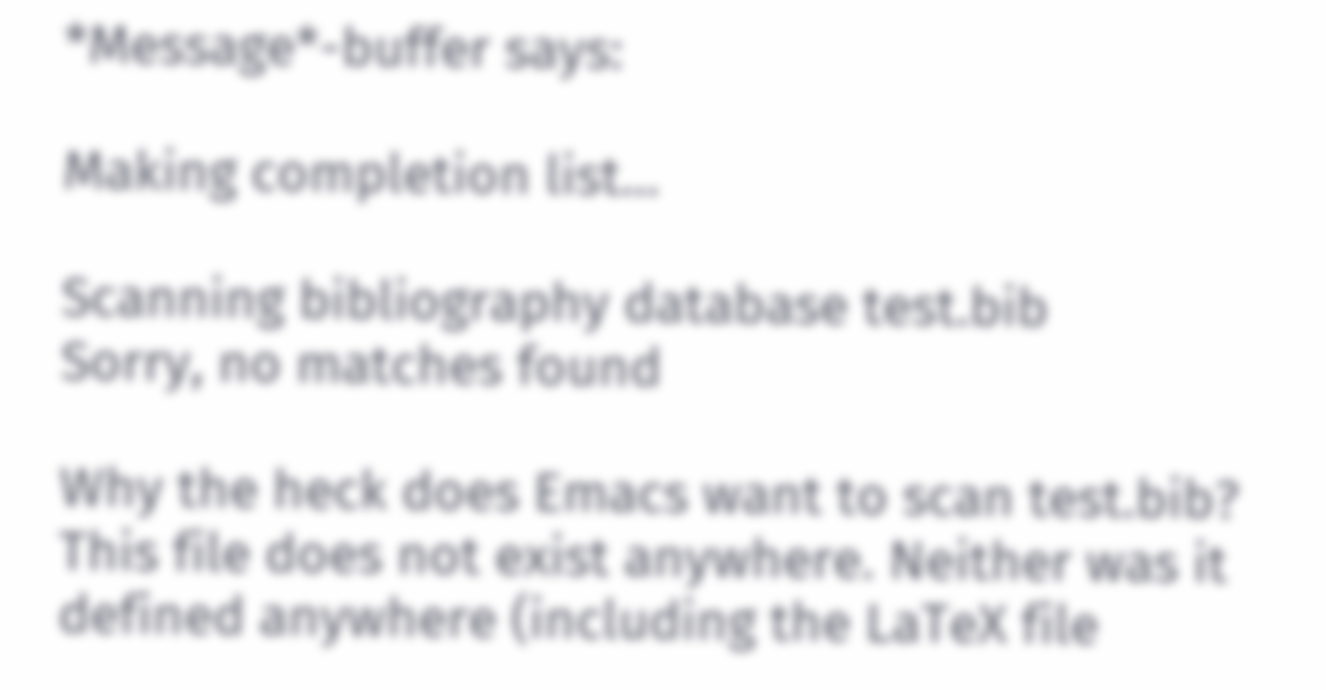*Message*-buffer says:

Making completion list...

Scanning bibliography database test.bib
Sorry, no matches found

Why the heck does Emacs want to scan test.bib? This file does not exist anywhere. Neither was it defined anywhere (including the LaTeX file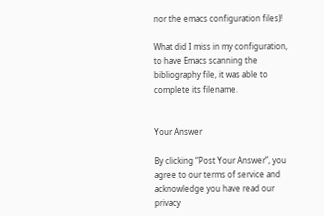nor the emacs configuration files)!

What did I miss in my configuration, to have Emacs scanning the bibliography file, it was able to complete its filename.


Your Answer

By clicking “Post Your Answer”, you agree to our terms of service and acknowledge you have read our privacy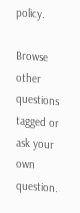policy.

Browse other questions tagged or ask your own question.